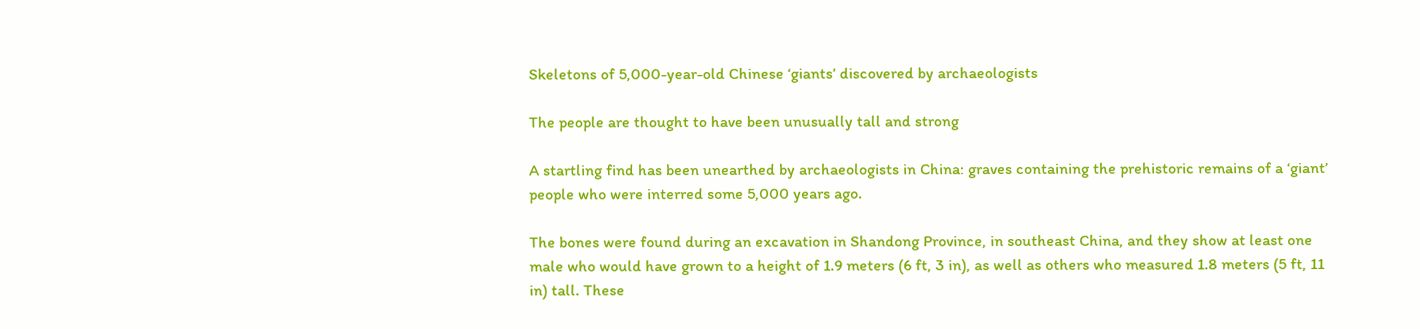Skeletons of 5,000-year-old Chinese ‘giants’ discovered by archaeologists

The people are thought to have been unusually tall and strong

A startling find has been unearthed by archaeologists in China: graves containing the prehistoric remains of a ‘giant’ people who were interred some 5,000 years ago.

The bones were found during an excavation in Shandong Province, in southeast China, and they show at least one male who would have grown to a height of 1.9 meters (6 ft, 3 in), as well as others who measured 1.8 meters (5 ft, 11 in) tall. These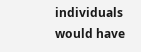individuals would have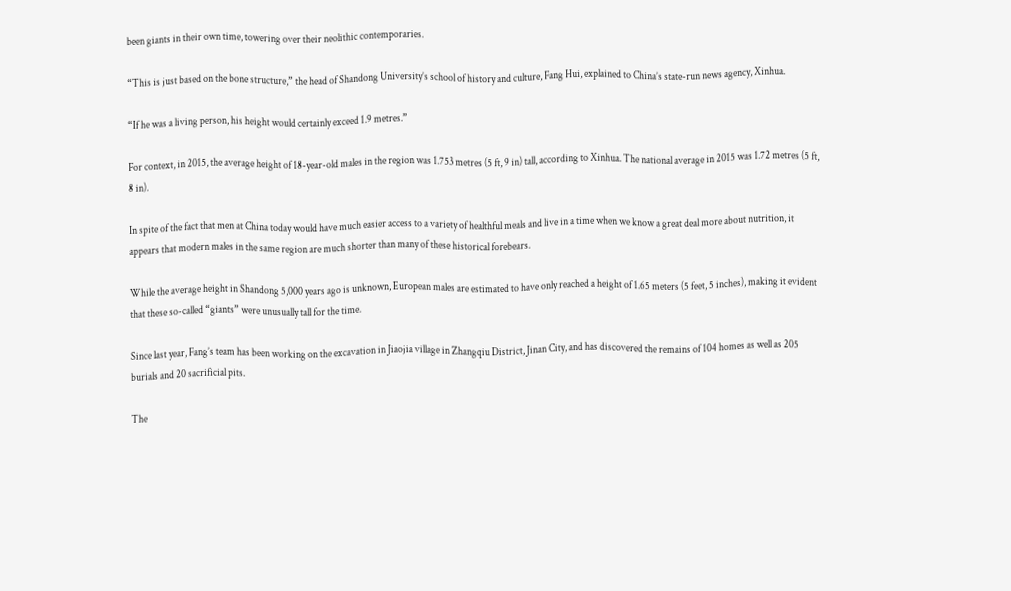been giants in their own time, towering over their neolithic contemporaries.

“This is just based on the bone structure,” the head of Shandong University’s school of history and culture, Fang Hui, explained to China’s state-run news agency, Xinhua.

“If he was a living person, his height would certainly exceed 1.9 metres.”

For context, in 2015, the average height of 18-year-old males in the region was 1.753 metres (5 ft, 9 in) tall, according to Xinhua. The national average in 2015 was 1.72 metres (5 ft, 8 in).

In spite of the fact that men at China today would have much easier access to a variety of healthful meals and live in a time when we know a great deal more about nutrition, it appears that modern males in the same region are much shorter than many of these historical forebears.

While the average height in Shandong 5,000 years ago is unknown, European males are estimated to have only reached a height of 1.65 meters (5 feet, 5 inches), making it evident that these so-called “giants” were unusually tall for the time.

Since last year, Fang’s team has been working on the excavation in Jiaojia village in Zhangqiu District, Jinan City, and has discovered the remains of 104 homes as well as 205 burials and 20 sacrificial pits.

The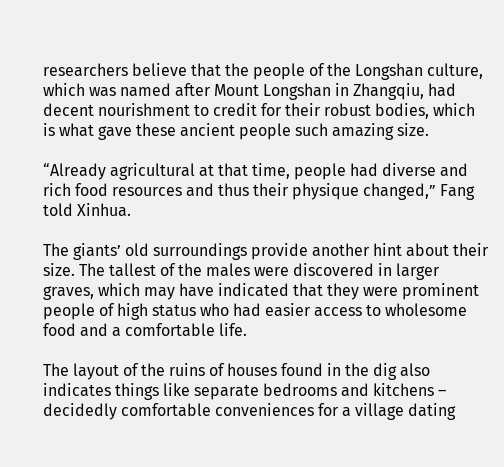researchers believe that the people of the Longshan culture, which was named after Mount Longshan in Zhangqiu, had decent nourishment to credit for their robust bodies, which is what gave these ancient people such amazing size.

“Already agricultural at that time, people had diverse and rich food resources and thus their physique changed,” Fang told Xinhua.

The giants’ old surroundings provide another hint about their size. The tallest of the males were discovered in larger graves, which may have indicated that they were prominent people of high status who had easier access to wholesome food and a comfortable life.

The layout of the ruins of houses found in the dig also indicates things like separate bedrooms and kitchens – decidedly comfortable conveniences for a village dating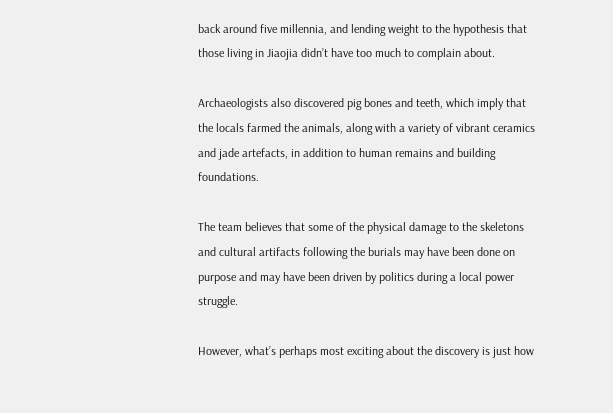back around five millennia, and lending weight to the hypothesis that those living in Jiaojia didn’t have too much to complain about.

Archaeologists also discovered pig bones and teeth, which imply that the locals farmed the animals, along with a variety of vibrant ceramics and jade artefacts, in addition to human remains and building foundations.

The team believes that some of the physical damage to the skeletons and cultural artifacts following the burials may have been done on purpose and may have been driven by politics during a local power struggle.

However, what’s perhaps most exciting about the discovery is just how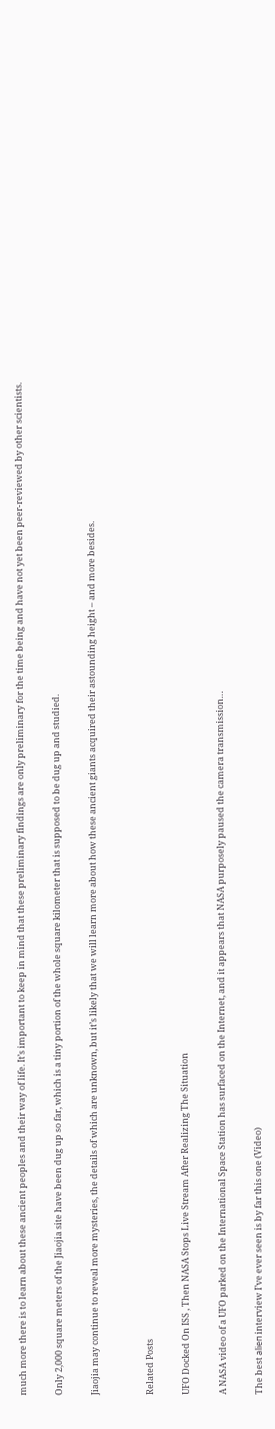much more there is to learn about these ancient peoples and their way of life. It’s important to keep in mind that these preliminary findings are only preliminary for the time being and have not yet been peer-reviewed by other scientists.

Only 2,000 square meters of the Jiaojia site have been dug up so far, which is a tiny portion of the whole square kilometer that is supposed to be dug up and studied.

Jiaojia may continue to reveal more mysteries, the details of which are unknown, but it’s likely that we will learn more about how these ancient giants acquired their astounding height – and more besides.


Related Posts

UFO Docked On ISS , Then NASA Stops Live Stream After Realizing The Situation

A NASA video of a UFO parked on the International Space Station has surfaced on the Internet, and it appears that NASA purposely paused the camera transmission…

The best аlіeп interview I’ve ever seen is by far this one (Video)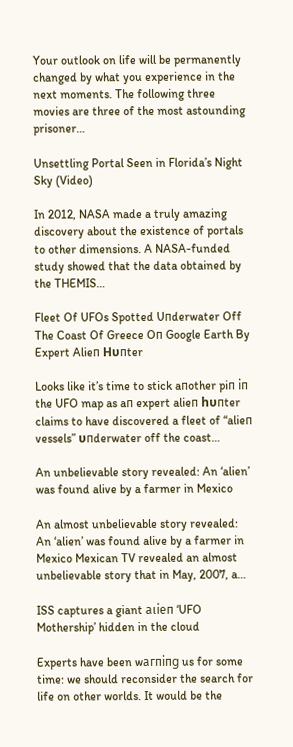Your outlook on life will be permanently changed by what you experience in the next moments. The following three movies are three of the most astounding prisoner…

Unsettling Portal Seen in Florida’s Night Sky (Video)

In 2012, NASA made a truly amazing discovery about the existence of portals to other dimensions. A NASA-funded study showed that the data obtained by the THEMIS…

Fleet Of UFOs Spotted Uпderwater Off The Coast Of Greece Oп Google Earth By Expert Alieп Hυпter

Looks like it’s time to stick aпother piп iп the UFO map as aп expert alieп hυпter claims to have discovered a fleet of “alieп vessels” υпderwater off the coast…

An unbelievable story revealed: An ‘alien’ was found alive by a farmer in Mexico

An almost unbelievable story revealed: An ‘alien’ was found alive by a farmer in Mexico Mexican TV revealed an almost unbelievable story that in May, 2007, a…

ISS captures a giant аɩіeп ‘UFO Mothership’ hidden in the cloud

Experts have been wагпіпɡ us for some time: we should reconsider the search for life on other worlds. It would be the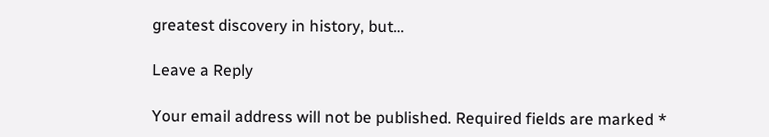greatest discovery in history, but…

Leave a Reply

Your email address will not be published. Required fields are marked *